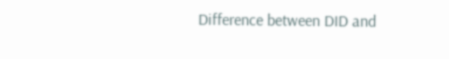Difference between DID and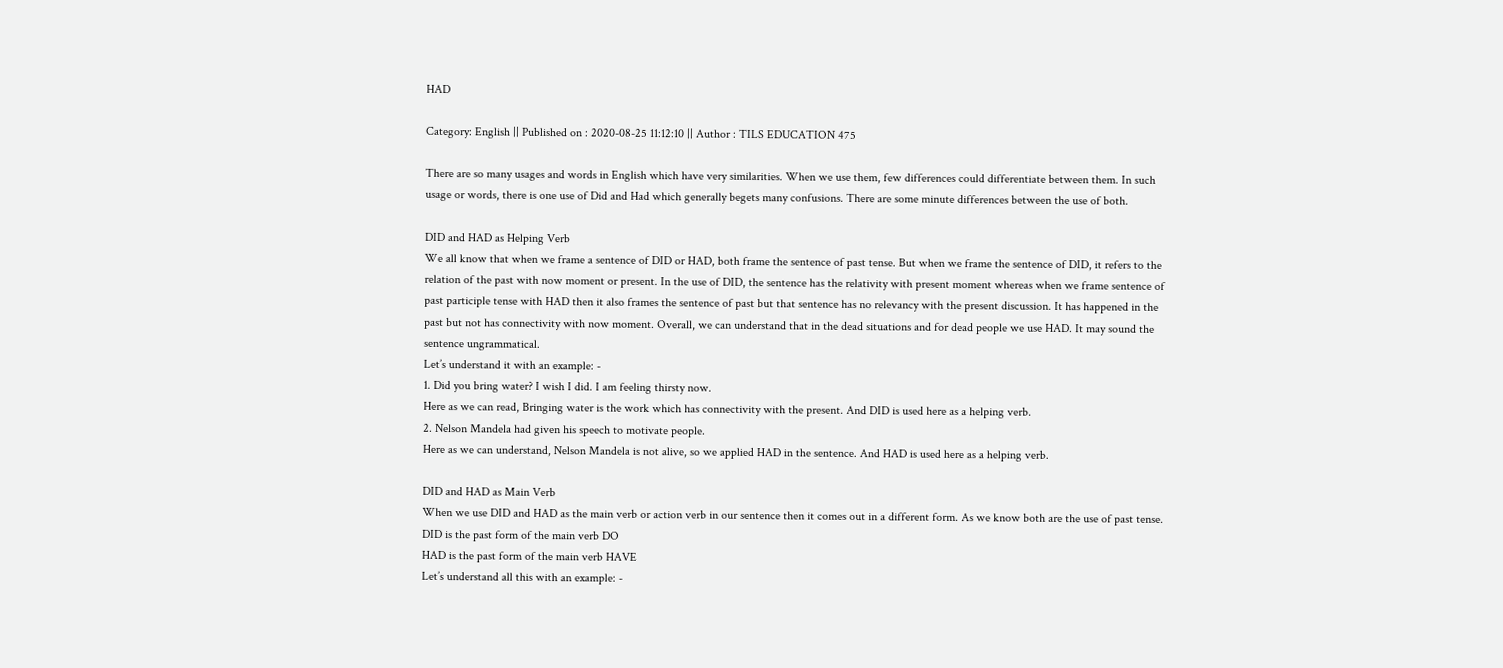HAD

Category: English || Published on : 2020-08-25 11:12:10 || Author : TILS EDUCATION 475

There are so many usages and words in English which have very similarities. When we use them, few differences could differentiate between them. In such usage or words, there is one use of Did and Had which generally begets many confusions. There are some minute differences between the use of both.

DID and HAD as Helping Verb
We all know that when we frame a sentence of DID or HAD, both frame the sentence of past tense. But when we frame the sentence of DID, it refers to the relation of the past with now moment or present. In the use of DID, the sentence has the relativity with present moment whereas when we frame sentence of past participle tense with HAD then it also frames the sentence of past but that sentence has no relevancy with the present discussion. It has happened in the past but not has connectivity with now moment. Overall, we can understand that in the dead situations and for dead people we use HAD. It may sound the sentence ungrammatical.
Let’s understand it with an example: -
1. Did you bring water? I wish I did. I am feeling thirsty now.
Here as we can read, Bringing water is the work which has connectivity with the present. And DID is used here as a helping verb.
2. Nelson Mandela had given his speech to motivate people.
Here as we can understand, Nelson Mandela is not alive, so we applied HAD in the sentence. And HAD is used here as a helping verb.

DID and HAD as Main Verb
When we use DID and HAD as the main verb or action verb in our sentence then it comes out in a different form. As we know both are the use of past tense.
DID is the past form of the main verb DO
HAD is the past form of the main verb HAVE
Let’s understand all this with an example: -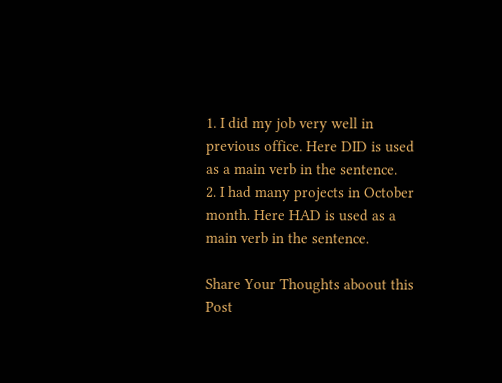1. I did my job very well in previous office. Here DID is used as a main verb in the sentence.
2. I had many projects in October month. Here HAD is used as a main verb in the sentence.

Share Your Thoughts aboout this Post